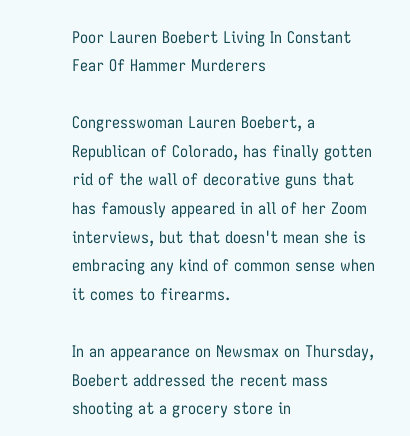Poor Lauren Boebert Living In Constant Fear Of Hammer Murderers

Congresswoman Lauren Boebert, a Republican of Colorado, has finally gotten rid of the wall of decorative guns that has famously appeared in all of her Zoom interviews, but that doesn't mean she is embracing any kind of common sense when it comes to firearms.

In an appearance on Newsmax on Thursday, Boebert addressed the recent mass shooting at a grocery store in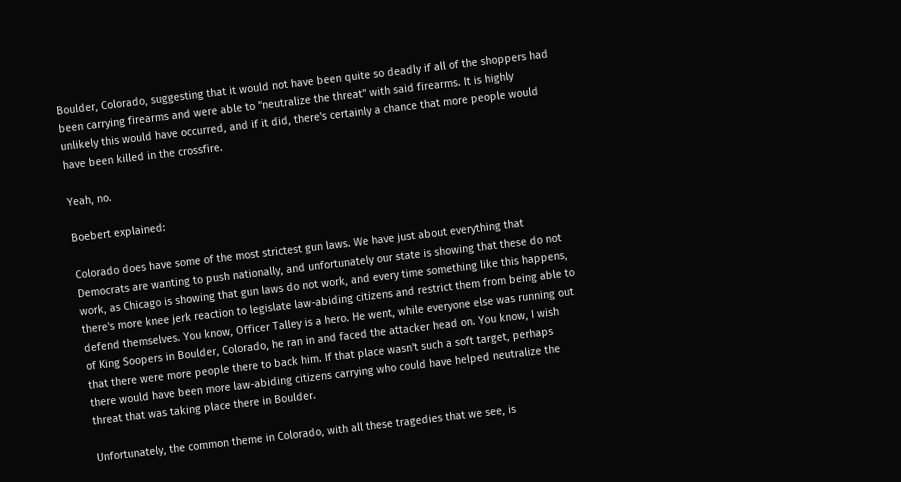Boulder, Colorado, suggesting that it would not have been quite so deadly if all of the shoppers had been carrying firearms and were able to "neutralize the threat" with said firearms. It is highly unlikely this would have occurred, and if it did, there's certainly a chance that more people would have been killed in the crossfire.

Yeah, no.

Boebert explained:

Colorado does have some of the most strictest gun laws. We have just about everything that Democrats are wanting to push nationally, and unfortunately our state is showing that these do not work, as Chicago is showing that gun laws do not work, and every time something like this happens, there's more knee jerk reaction to legislate law-abiding citizens and restrict them from being able to defend themselves. You know, Officer Talley is a hero. He went, while everyone else was running out of King Soopers in Boulder, Colorado, he ran in and faced the attacker head on. You know, I wish that there were more people there to back him. If that place wasn't such a soft target, perhaps there would have been more law-abiding citizens carrying who could have helped neutralize the threat that was taking place there in Boulder.

Unfortunately, the common theme in Colorado, with all these tragedies that we see, is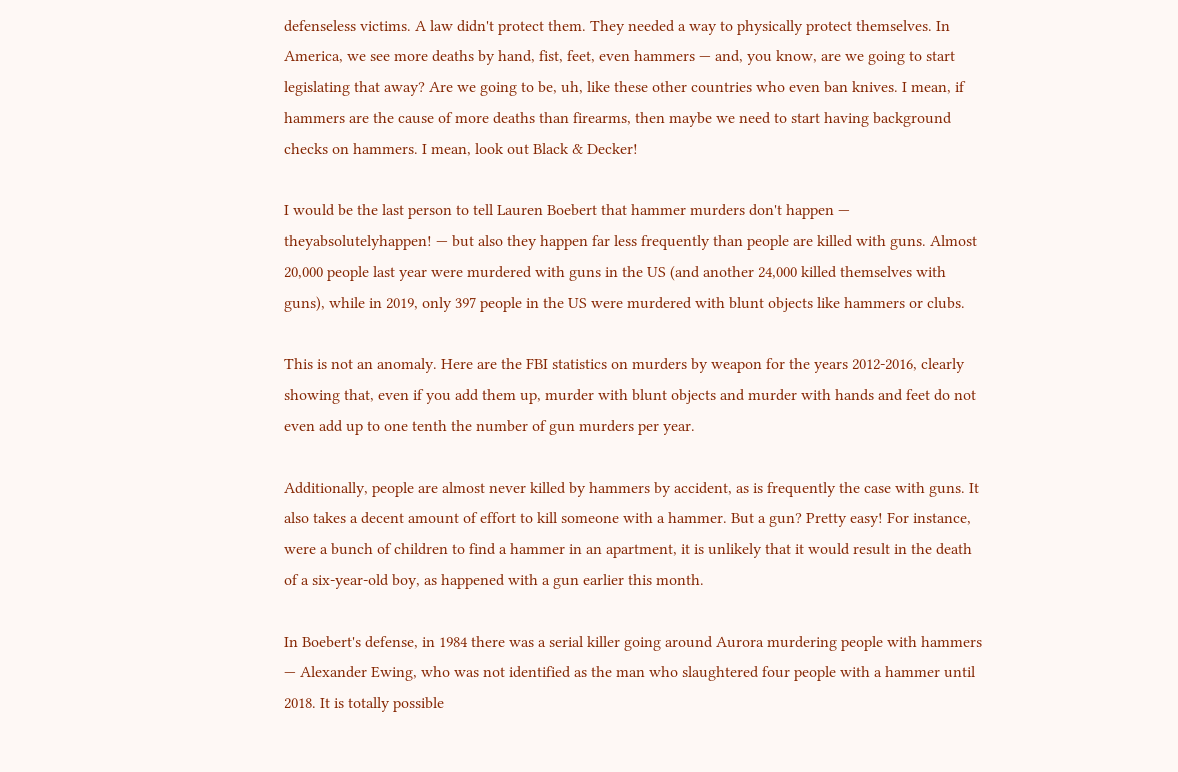defenseless victims. A law didn't protect them. They needed a way to physically protect themselves. In America, we see more deaths by hand, fist, feet, even hammers — and, you know, are we going to start legislating that away? Are we going to be, uh, like these other countries who even ban knives. I mean, if hammers are the cause of more deaths than firearms, then maybe we need to start having background checks on hammers. I mean, look out Black & Decker!

I would be the last person to tell Lauren Boebert that hammer murders don't happen — theyabsolutelyhappen! — but also they happen far less frequently than people are killed with guns. Almost 20,000 people last year were murdered with guns in the US (and another 24,000 killed themselves with guns), while in 2019, only 397 people in the US were murdered with blunt objects like hammers or clubs.

This is not an anomaly. Here are the FBI statistics on murders by weapon for the years 2012-2016, clearly showing that, even if you add them up, murder with blunt objects and murder with hands and feet do not even add up to one tenth the number of gun murders per year.

Additionally, people are almost never killed by hammers by accident, as is frequently the case with guns. It also takes a decent amount of effort to kill someone with a hammer. But a gun? Pretty easy! For instance, were a bunch of children to find a hammer in an apartment, it is unlikely that it would result in the death of a six-year-old boy, as happened with a gun earlier this month.

In Boebert's defense, in 1984 there was a serial killer going around Aurora murdering people with hammers — Alexander Ewing, who was not identified as the man who slaughtered four people with a hammer until 2018. It is totally possible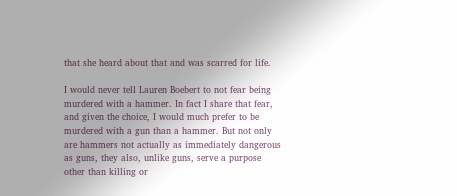that she heard about that and was scarred for life.

I would never tell Lauren Boebert to not fear being murdered with a hammer. In fact I share that fear, and given the choice, I would much prefer to be murdered with a gun than a hammer. But not only are hammers not actually as immediately dangerous as guns, they also, unlike guns, serve a purpose other than killing or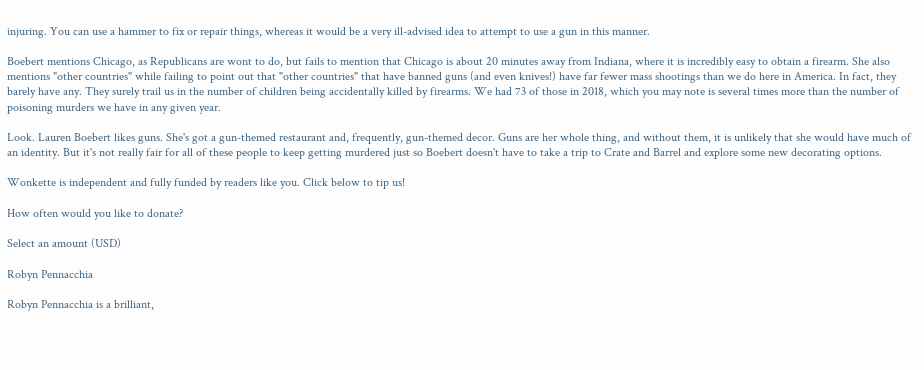injuring. You can use a hammer to fix or repair things, whereas it would be a very ill-advised idea to attempt to use a gun in this manner.

Boebert mentions Chicago, as Republicans are wont to do, but fails to mention that Chicago is about 20 minutes away from Indiana, where it is incredibly easy to obtain a firearm. She also mentions "other countries" while failing to point out that "other countries" that have banned guns (and even knives!) have far fewer mass shootings than we do here in America. In fact, they barely have any. They surely trail us in the number of children being accidentally killed by firearms. We had 73 of those in 2018, which you may note is several times more than the number of poisoning murders we have in any given year.

Look. Lauren Boebert likes guns. She's got a gun-themed restaurant and, frequently, gun-themed decor. Guns are her whole thing, and without them, it is unlikely that she would have much of an identity. But it's not really fair for all of these people to keep getting murdered just so Boebert doesn't have to take a trip to Crate and Barrel and explore some new decorating options.

Wonkette is independent and fully funded by readers like you. Click below to tip us!

How often would you like to donate?

Select an amount (USD)

Robyn Pennacchia

Robyn Pennacchia is a brilliant,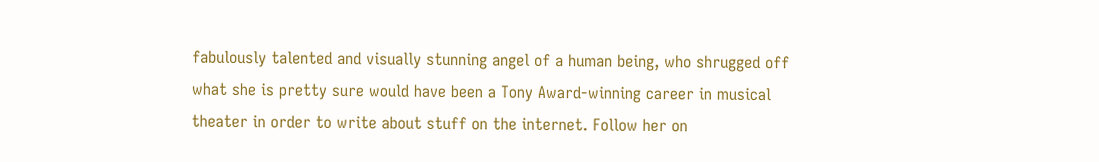fabulously talented and visually stunning angel of a human being, who shrugged off what she is pretty sure would have been a Tony Award-winning career in musical theater in order to write about stuff on the internet. Follow her on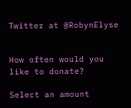Twitter at @RobynElyse


How often would you like to donate?

Select an amount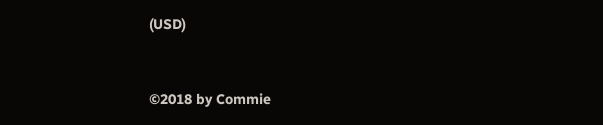(USD)


©2018 by Commie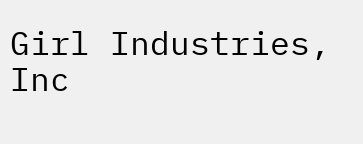Girl Industries, Inc